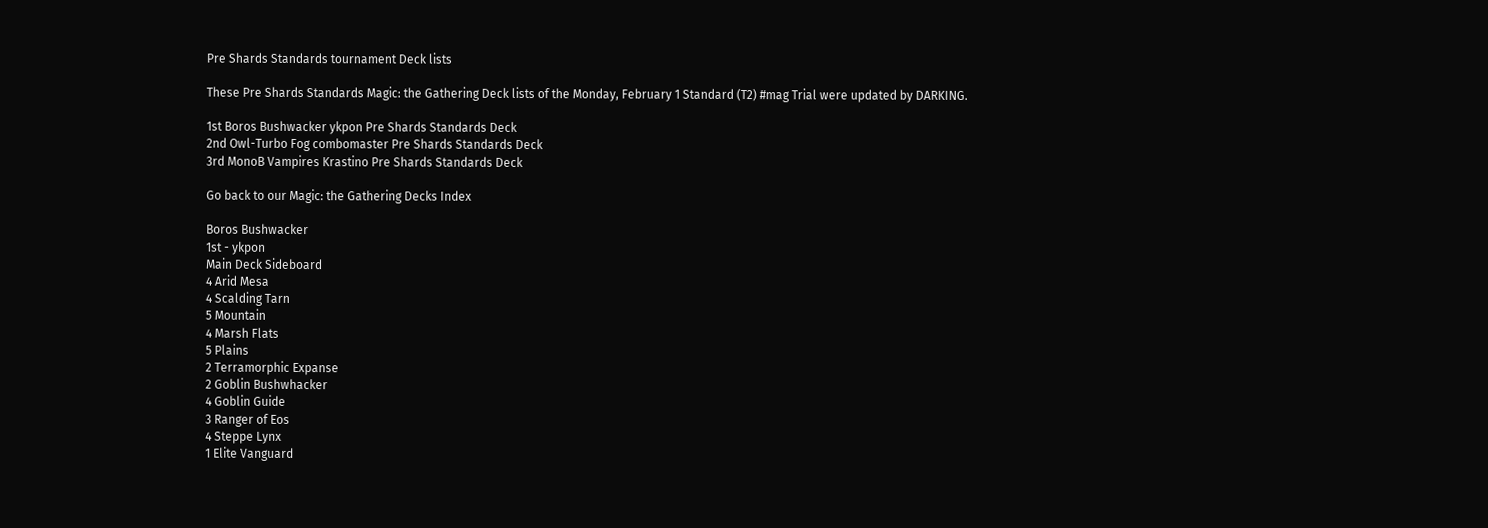Pre Shards Standards tournament Deck lists

These Pre Shards Standards Magic: the Gathering Deck lists of the Monday, February 1 Standard (T2) #mag Trial were updated by DARKING.

1st Boros Bushwacker ykpon Pre Shards Standards Deck
2nd Owl-Turbo Fog combomaster Pre Shards Standards Deck
3rd MonoB Vampires Krastino Pre Shards Standards Deck

Go back to our Magic: the Gathering Decks Index

Boros Bushwacker
1st - ykpon
Main Deck Sideboard
4 Arid Mesa
4 Scalding Tarn
5 Mountain
4 Marsh Flats
5 Plains
2 Terramorphic Expanse
2 Goblin Bushwhacker
4 Goblin Guide
3 Ranger of Eos
4 Steppe Lynx
1 Elite Vanguard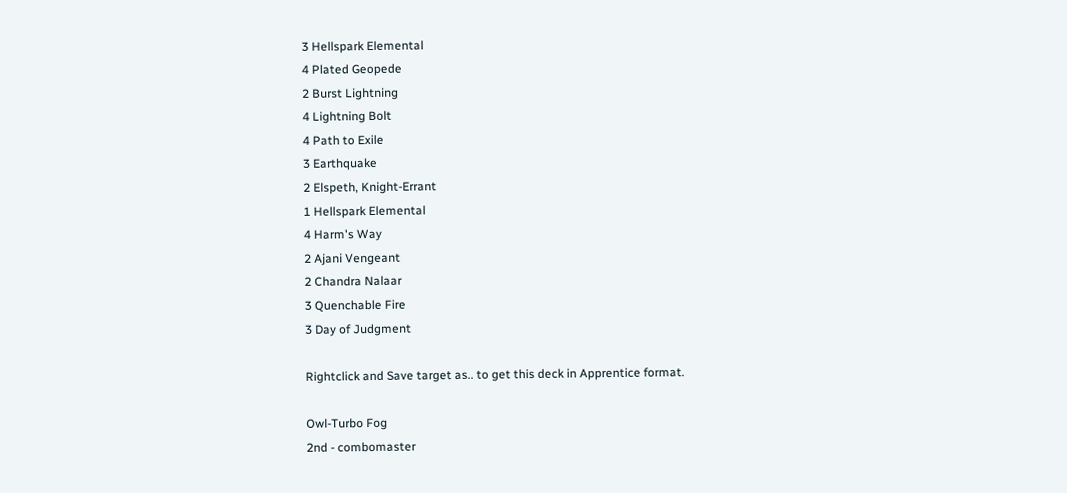3 Hellspark Elemental
4 Plated Geopede
2 Burst Lightning
4 Lightning Bolt
4 Path to Exile
3 Earthquake
2 Elspeth, Knight-Errant
1 Hellspark Elemental
4 Harm's Way
2 Ajani Vengeant
2 Chandra Nalaar
3 Quenchable Fire
3 Day of Judgment

Rightclick and Save target as.. to get this deck in Apprentice format.

Owl-Turbo Fog
2nd - combomaster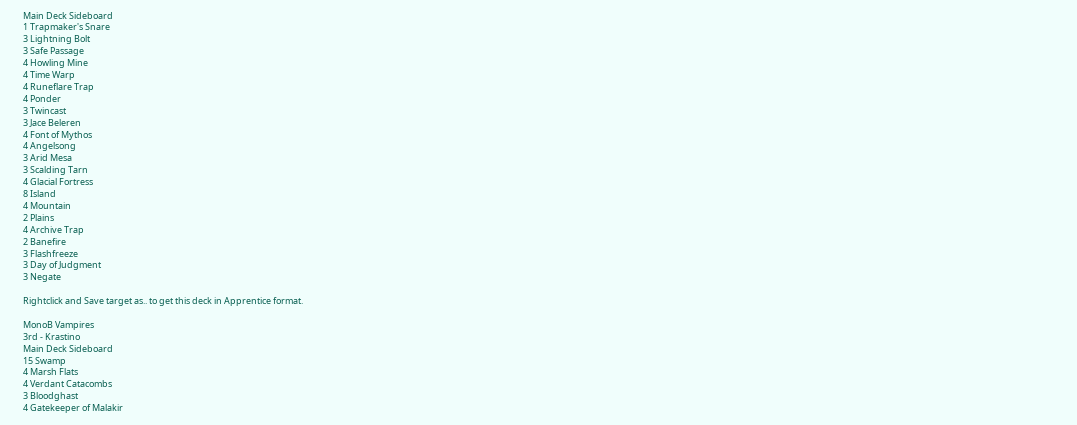Main Deck Sideboard
1 Trapmaker's Snare
3 Lightning Bolt
3 Safe Passage
4 Howling Mine
4 Time Warp
4 Runeflare Trap
4 Ponder
3 Twincast
3 Jace Beleren
4 Font of Mythos
4 Angelsong
3 Arid Mesa
3 Scalding Tarn
4 Glacial Fortress
8 Island
4 Mountain
2 Plains
4 Archive Trap
2 Banefire
3 Flashfreeze
3 Day of Judgment
3 Negate

Rightclick and Save target as.. to get this deck in Apprentice format.

MonoB Vampires
3rd - Krastino
Main Deck Sideboard
15 Swamp
4 Marsh Flats
4 Verdant Catacombs
3 Bloodghast
4 Gatekeeper of Malakir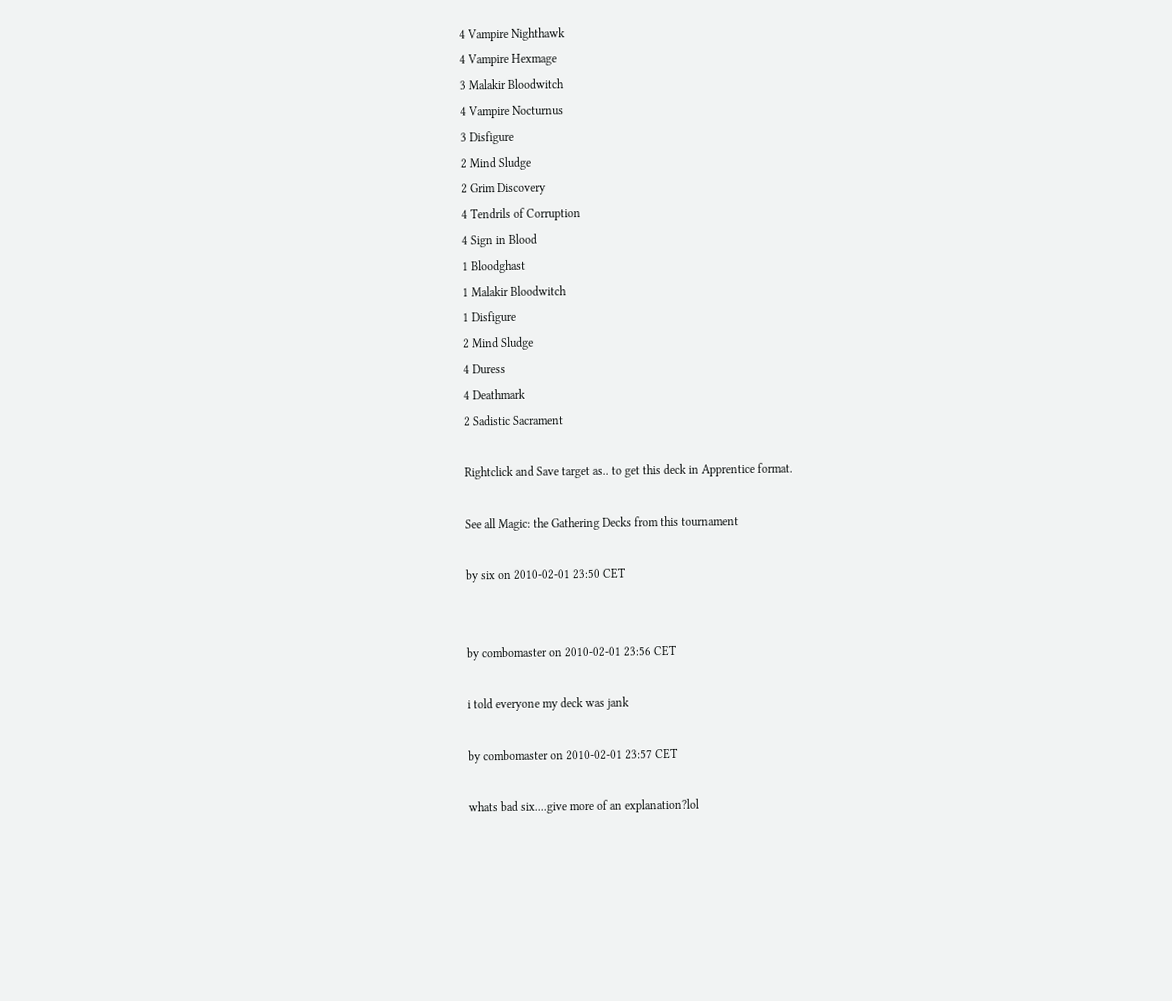4 Vampire Nighthawk
4 Vampire Hexmage
3 Malakir Bloodwitch
4 Vampire Nocturnus
3 Disfigure
2 Mind Sludge
2 Grim Discovery
4 Tendrils of Corruption
4 Sign in Blood
1 Bloodghast
1 Malakir Bloodwitch
1 Disfigure
2 Mind Sludge
4 Duress
4 Deathmark
2 Sadistic Sacrament

Rightclick and Save target as.. to get this deck in Apprentice format.

See all Magic: the Gathering Decks from this tournament

by six on 2010-02-01 23:50 CET


by combomaster on 2010-02-01 23:56 CET

i told everyone my deck was jank

by combomaster on 2010-02-01 23:57 CET

whats bad six....give more of an explanation?lol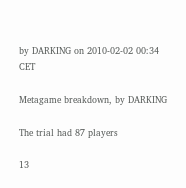by DARKING on 2010-02-02 00:34 CET

Metagame breakdown, by DARKING

The trial had 87 players

13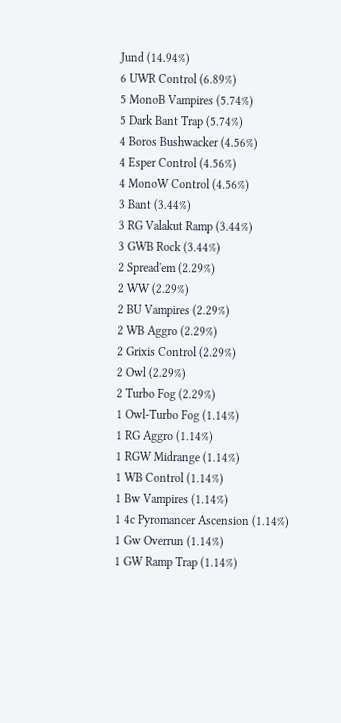Jund (14.94%)
6 UWR Control (6.89%)
5 MonoB Vampires (5.74%)
5 Dark Bant Trap (5.74%)
4 Boros Bushwacker (4.56%)
4 Esper Control (4.56%)
4 MonoW Control (4.56%)
3 Bant (3.44%)
3 RG Valakut Ramp (3.44%)
3 GWB Rock (3.44%)
2 Spread'em (2.29%)
2 WW (2.29%)
2 BU Vampires (2.29%)
2 WB Aggro (2.29%)
2 Grixis Control (2.29%)
2 Owl (2.29%)
2 Turbo Fog (2.29%)
1 Owl-Turbo Fog (1.14%)
1 RG Aggro (1.14%)
1 RGW Midrange (1.14%)
1 WB Control (1.14%)
1 Bw Vampires (1.14%)
1 4c Pyromancer Ascension (1.14%)
1 Gw Overrun (1.14%)
1 GW Ramp Trap (1.14%)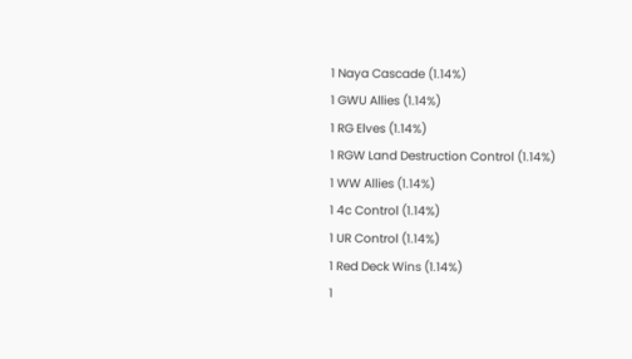1 Naya Cascade (1.14%)
1 GWU Allies (1.14%)
1 RG Elves (1.14%)
1 RGW Land Destruction Control (1.14%)
1 WW Allies (1.14%)
1 4c Control (1.14%)
1 UR Control (1.14%)
1 Red Deck Wins (1.14%)
1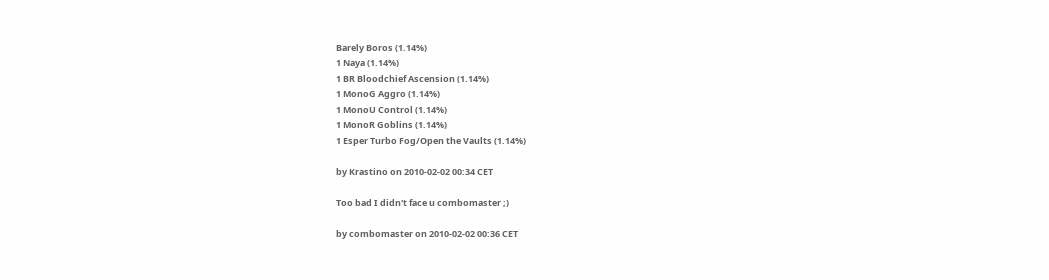Barely Boros (1.14%)
1 Naya (1.14%)
1 BR Bloodchief Ascension (1.14%)
1 MonoG Aggro (1.14%)
1 MonoU Control (1.14%)
1 MonoR Goblins (1.14%)
1 Esper Turbo Fog/Open the Vaults (1.14%)

by Krastino on 2010-02-02 00:34 CET

Too bad I didn't face u combomaster ;)

by combomaster on 2010-02-02 00:36 CET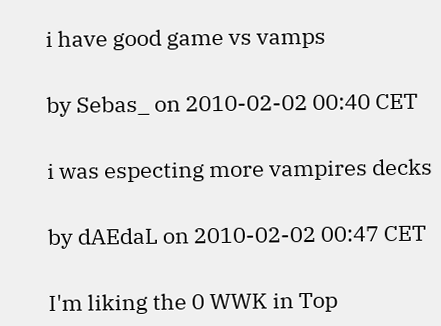i have good game vs vamps

by Sebas_ on 2010-02-02 00:40 CET

i was especting more vampires decks

by dAEdaL on 2010-02-02 00:47 CET

I'm liking the 0 WWK in Top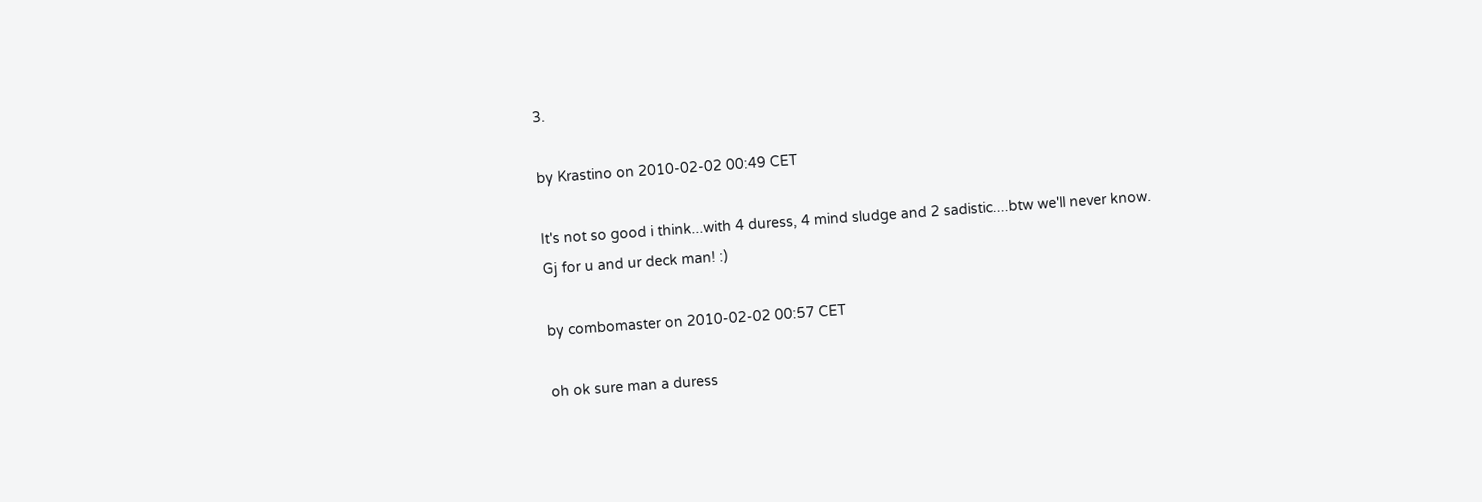3.

by Krastino on 2010-02-02 00:49 CET

It's not so good i think...with 4 duress, 4 mind sludge and 2 sadistic....btw we'll never know.
Gj for u and ur deck man! :)

by combomaster on 2010-02-02 00:57 CET

oh ok sure man a duress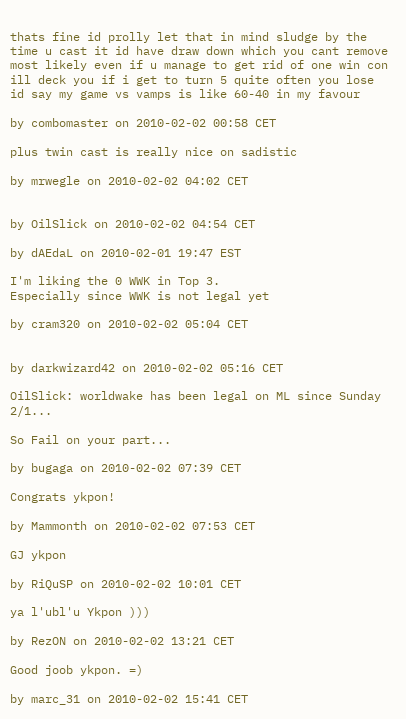thats fine id prolly let that in mind sludge by the time u cast it id have draw down which you cant remove most likely even if u manage to get rid of one win con ill deck you if i get to turn 5 quite often you lose id say my game vs vamps is like 60-40 in my favour

by combomaster on 2010-02-02 00:58 CET

plus twin cast is really nice on sadistic

by mrwegle on 2010-02-02 04:02 CET


by OilSlick on 2010-02-02 04:54 CET

by dAEdaL on 2010-02-01 19:47 EST

I'm liking the 0 WWK in Top 3.
Especially since WWK is not legal yet

by cram320 on 2010-02-02 05:04 CET


by darkwizard42 on 2010-02-02 05:16 CET

OilSlick: worldwake has been legal on ML since Sunday 2/1...

So Fail on your part...

by bugaga on 2010-02-02 07:39 CET

Congrats ykpon!

by Mammonth on 2010-02-02 07:53 CET

GJ ykpon

by RiQuSP on 2010-02-02 10:01 CET

ya l'ubl'u Ykpon )))

by RezON on 2010-02-02 13:21 CET

Good joob ykpon. =)

by marc_31 on 2010-02-02 15:41 CET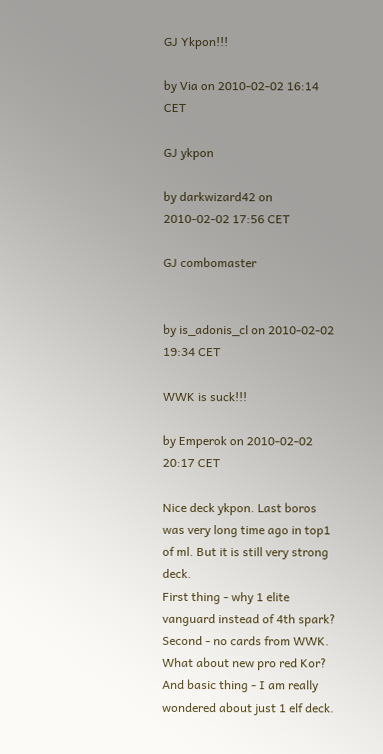GJ Ykpon!!!

by Via on 2010-02-02 16:14 CET

GJ ykpon

by darkwizard42 on 2010-02-02 17:56 CET

GJ combomaster


by is_adonis_cl on 2010-02-02 19:34 CET

WWK is suck!!!

by Emperok on 2010-02-02 20:17 CET

Nice deck ykpon. Last boros was very long time ago in top1 of ml. But it is still very strong deck.
First thing - why 1 elite vanguard instead of 4th spark?
Second - no cards from WWK. What about new pro red Kor?
And basic thing - I am really wondered about just 1 elf deck.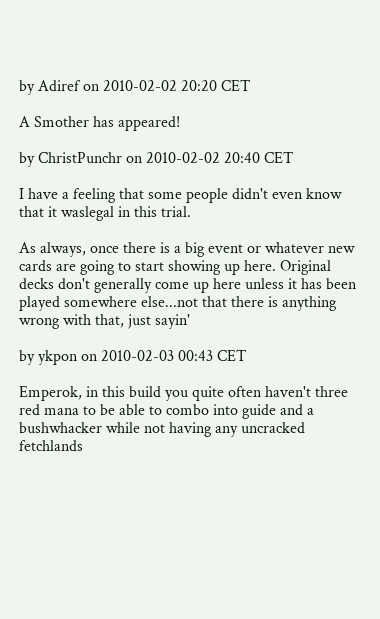by Adiref on 2010-02-02 20:20 CET

A Smother has appeared!

by ChristPunchr on 2010-02-02 20:40 CET

I have a feeling that some people didn't even know that it waslegal in this trial.

As always, once there is a big event or whatever new cards are going to start showing up here. Original decks don't generally come up here unless it has been played somewhere else...not that there is anything wrong with that, just sayin'

by ykpon on 2010-02-03 00:43 CET

Emperok, in this build you quite often haven't three red mana to be able to combo into guide and a bushwhacker while not having any uncracked fetchlands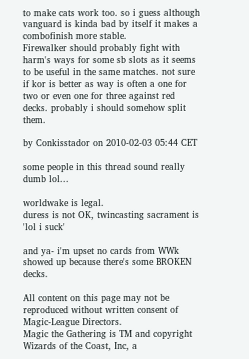to make cats work too. so i guess although vanguard is kinda bad by itself it makes a combofinish more stable.
Firewalker should probably fight with harm's ways for some sb slots as it seems to be useful in the same matches. not sure if kor is better as way is often a one for two or even one for three against red decks. probably i should somehow split them.

by Conkisstador on 2010-02-03 05:44 CET

some people in this thread sound really dumb lol...

worldwake is legal.
duress is not OK, twincasting sacrament is 'lol i suck'

and ya- i'm upset no cards from WWk showed up because there's some BROKEN decks.

All content on this page may not be reproduced without written consent of Magic-League Directors.
Magic the Gathering is TM and copyright Wizards of the Coast, Inc, a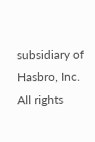subsidiary of Hasbro, Inc. All rights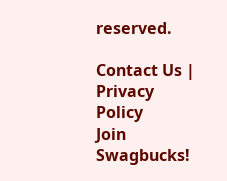reserved.

Contact Us | Privacy Policy
Join Swagbucks!